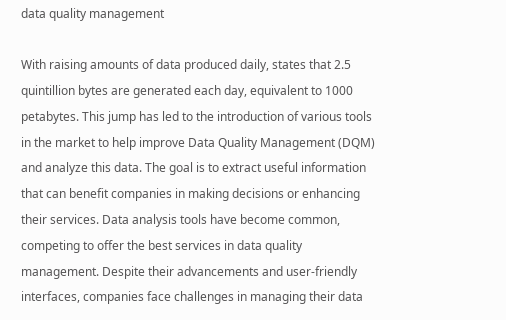data quality management

With raising amounts of data produced daily, states that 2.5 quintillion bytes are generated each day, equivalent to 1000 petabytes. This jump has led to the introduction of various tools in the market to help improve Data Quality Management (DQM) and analyze this data. The goal is to extract useful information that can benefit companies in making decisions or enhancing their services. Data analysis tools have become common, competing to offer the best services in data quality management. Despite their advancements and user-friendly interfaces, companies face challenges in managing their data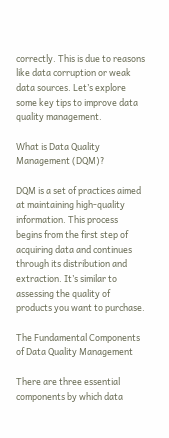correctly. This is due to reasons like data corruption or weak data sources. Let’s explore some key tips to improve data quality management.

What is Data Quality Management (DQM)?

DQM is a set of practices aimed at maintaining high-quality information. This process begins from the first step of acquiring data and continues through its distribution and extraction. It’s similar to assessing the quality of products you want to purchase.

The Fundamental Components of Data Quality Management

There are three essential components by which data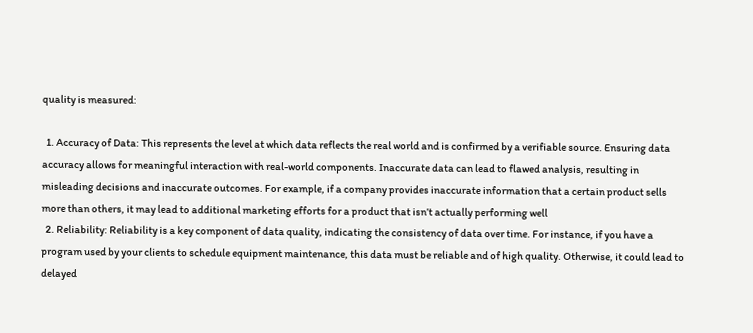quality is measured:

  1. Accuracy of Data: This represents the level at which data reflects the real world and is confirmed by a verifiable source. Ensuring data accuracy allows for meaningful interaction with real-world components. Inaccurate data can lead to flawed analysis, resulting in misleading decisions and inaccurate outcomes. For example, if a company provides inaccurate information that a certain product sells more than others, it may lead to additional marketing efforts for a product that isn’t actually performing well
  2. Reliability: Reliability is a key component of data quality, indicating the consistency of data over time. For instance, if you have a program used by your clients to schedule equipment maintenance, this data must be reliable and of high quality. Otherwise, it could lead to delayed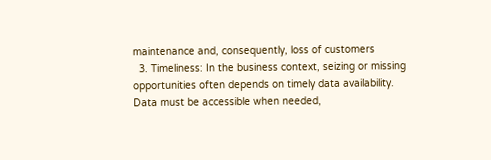maintenance and, consequently, loss of customers
  3. Timeliness: In the business context, seizing or missing opportunities often depends on timely data availability. Data must be accessible when needed,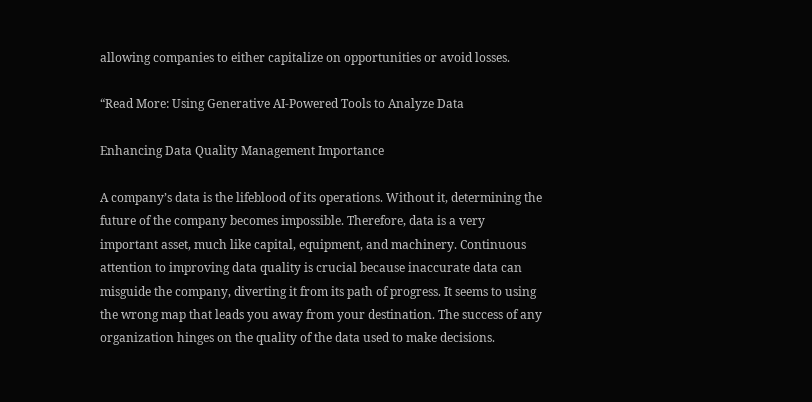allowing companies to either capitalize on opportunities or avoid losses.

“Read More: Using Generative AI-Powered Tools to Analyze Data

Enhancing Data Quality Management Importance

A company’s data is the lifeblood of its operations. Without it, determining the future of the company becomes impossible. Therefore, data is a very important asset, much like capital, equipment, and machinery. Continuous attention to improving data quality is crucial because inaccurate data can misguide the company, diverting it from its path of progress. It seems to using the wrong map that leads you away from your destination. The success of any organization hinges on the quality of the data used to make decisions.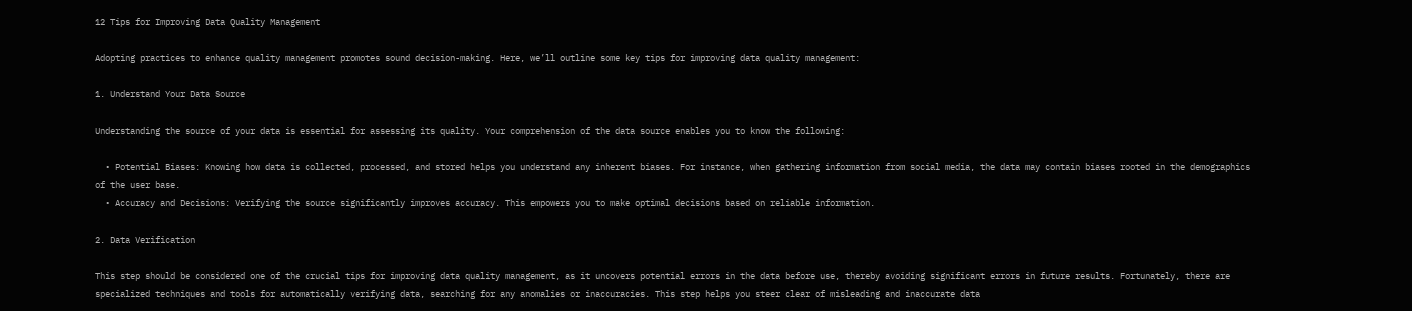12 Tips for Improving Data Quality Management

Adopting practices to enhance quality management promotes sound decision-making. Here, we’ll outline some key tips for improving data quality management:

1. Understand Your Data Source

Understanding the source of your data is essential for assessing its quality. Your comprehension of the data source enables you to know the following:

  • Potential Biases: Knowing how data is collected, processed, and stored helps you understand any inherent biases. For instance, when gathering information from social media, the data may contain biases rooted in the demographics of the user base.
  • Accuracy and Decisions: Verifying the source significantly improves accuracy. This empowers you to make optimal decisions based on reliable information.

2. Data Verification

This step should be considered one of the crucial tips for improving data quality management, as it uncovers potential errors in the data before use, thereby avoiding significant errors in future results. Fortunately, there are specialized techniques and tools for automatically verifying data, searching for any anomalies or inaccuracies. This step helps you steer clear of misleading and inaccurate data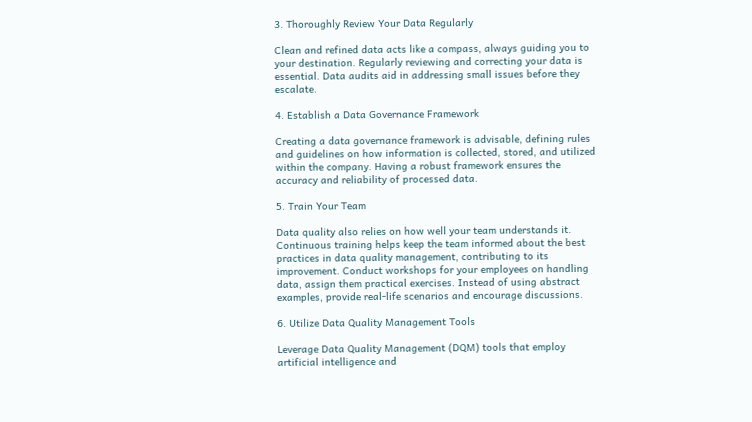3. Thoroughly Review Your Data Regularly

Clean and refined data acts like a compass, always guiding you to your destination. Regularly reviewing and correcting your data is essential. Data audits aid in addressing small issues before they escalate.

4. Establish a Data Governance Framework

Creating a data governance framework is advisable, defining rules and guidelines on how information is collected, stored, and utilized within the company. Having a robust framework ensures the accuracy and reliability of processed data.

5. Train Your Team

Data quality also relies on how well your team understands it. Continuous training helps keep the team informed about the best practices in data quality management, contributing to its improvement. Conduct workshops for your employees on handling data, assign them practical exercises. Instead of using abstract examples, provide real-life scenarios and encourage discussions.

6. Utilize Data Quality Management Tools

Leverage Data Quality Management (DQM) tools that employ artificial intelligence and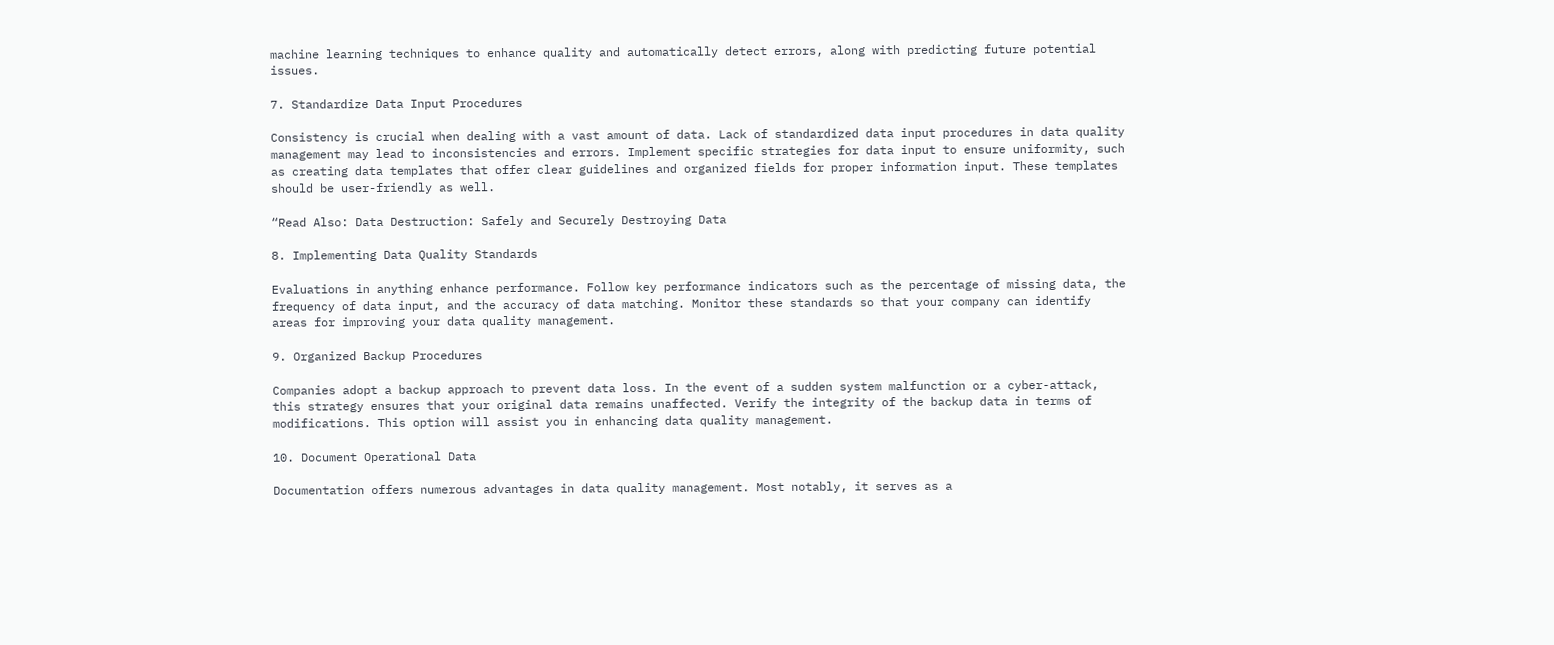machine learning techniques to enhance quality and automatically detect errors, along with predicting future potential issues.

7. Standardize Data Input Procedures

Consistency is crucial when dealing with a vast amount of data. Lack of standardized data input procedures in data quality management may lead to inconsistencies and errors. Implement specific strategies for data input to ensure uniformity, such as creating data templates that offer clear guidelines and organized fields for proper information input. These templates should be user-friendly as well.

“Read Also: Data Destruction: Safely and Securely Destroying Data

8. Implementing Data Quality Standards

Evaluations in anything enhance performance. Follow key performance indicators such as the percentage of missing data, the frequency of data input, and the accuracy of data matching. Monitor these standards so that your company can identify areas for improving your data quality management.

9. Organized Backup Procedures

Companies adopt a backup approach to prevent data loss. In the event of a sudden system malfunction or a cyber-attack, this strategy ensures that your original data remains unaffected. Verify the integrity of the backup data in terms of modifications. This option will assist you in enhancing data quality management.

10. Document Operational Data

Documentation offers numerous advantages in data quality management. Most notably, it serves as a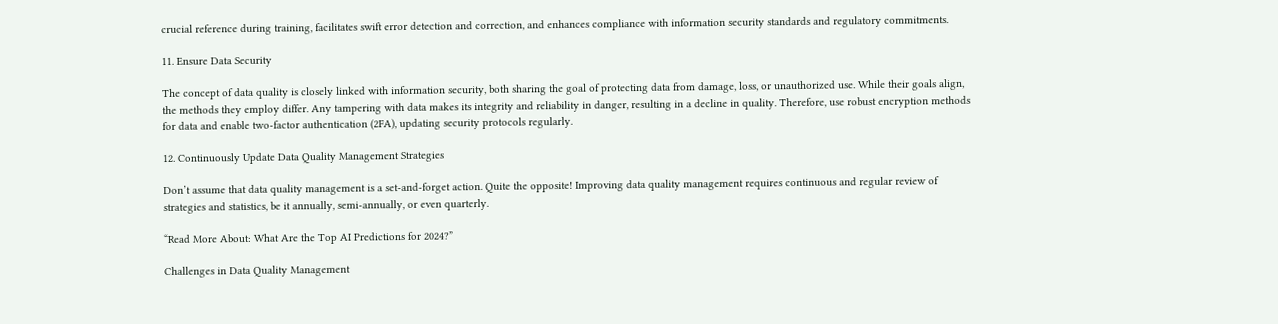crucial reference during training, facilitates swift error detection and correction, and enhances compliance with information security standards and regulatory commitments.

11. Ensure Data Security

The concept of data quality is closely linked with information security, both sharing the goal of protecting data from damage, loss, or unauthorized use. While their goals align, the methods they employ differ. Any tampering with data makes its integrity and reliability in danger, resulting in a decline in quality. Therefore, use robust encryption methods for data and enable two-factor authentication (2FA), updating security protocols regularly.

12. Continuously Update Data Quality Management Strategies

Don’t assume that data quality management is a set-and-forget action. Quite the opposite! Improving data quality management requires continuous and regular review of strategies and statistics, be it annually, semi-annually, or even quarterly.

“Read More About: What Are the Top AI Predictions for 2024?”

Challenges in Data Quality Management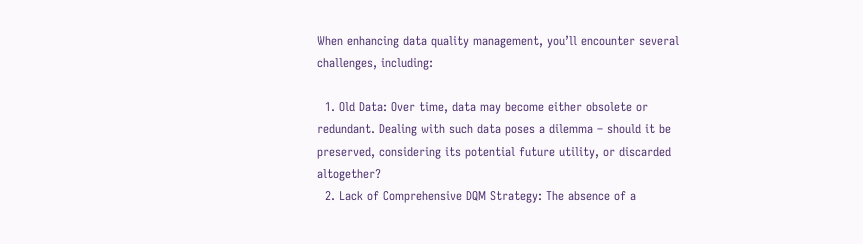When enhancing data quality management, you’ll encounter several challenges, including:

  1. Old Data: Over time, data may become either obsolete or redundant. Dealing with such data poses a dilemma – should it be preserved, considering its potential future utility, or discarded altogether?
  2. Lack of Comprehensive DQM Strategy: The absence of a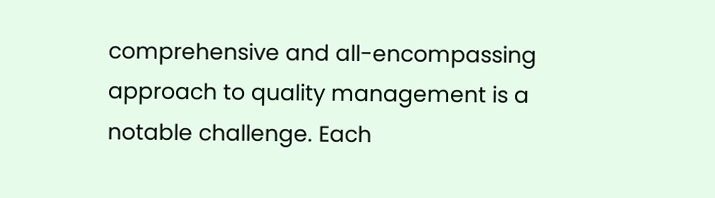comprehensive and all-encompassing approach to quality management is a notable challenge. Each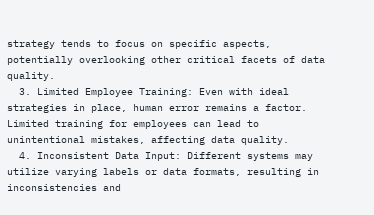strategy tends to focus on specific aspects, potentially overlooking other critical facets of data quality.
  3. Limited Employee Training: Even with ideal strategies in place, human error remains a factor. Limited training for employees can lead to unintentional mistakes, affecting data quality.
  4. Inconsistent Data Input: Different systems may utilize varying labels or data formats, resulting in inconsistencies and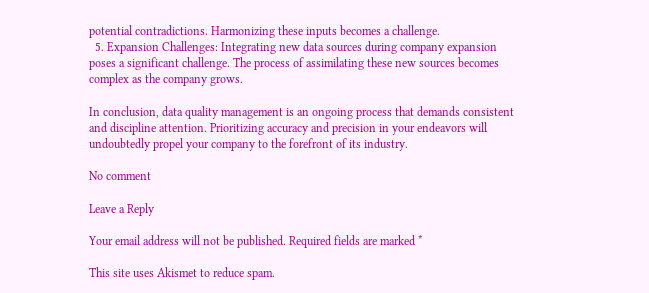potential contradictions. Harmonizing these inputs becomes a challenge.
  5. Expansion Challenges: Integrating new data sources during company expansion poses a significant challenge. The process of assimilating these new sources becomes complex as the company grows.

In conclusion, data quality management is an ongoing process that demands consistent and discipline attention. Prioritizing accuracy and precision in your endeavors will undoubtedly propel your company to the forefront of its industry.

No comment

Leave a Reply

Your email address will not be published. Required fields are marked *

This site uses Akismet to reduce spam.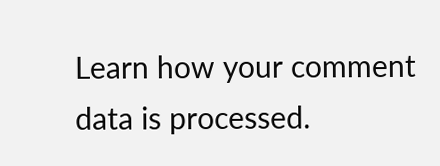Learn how your comment data is processed.